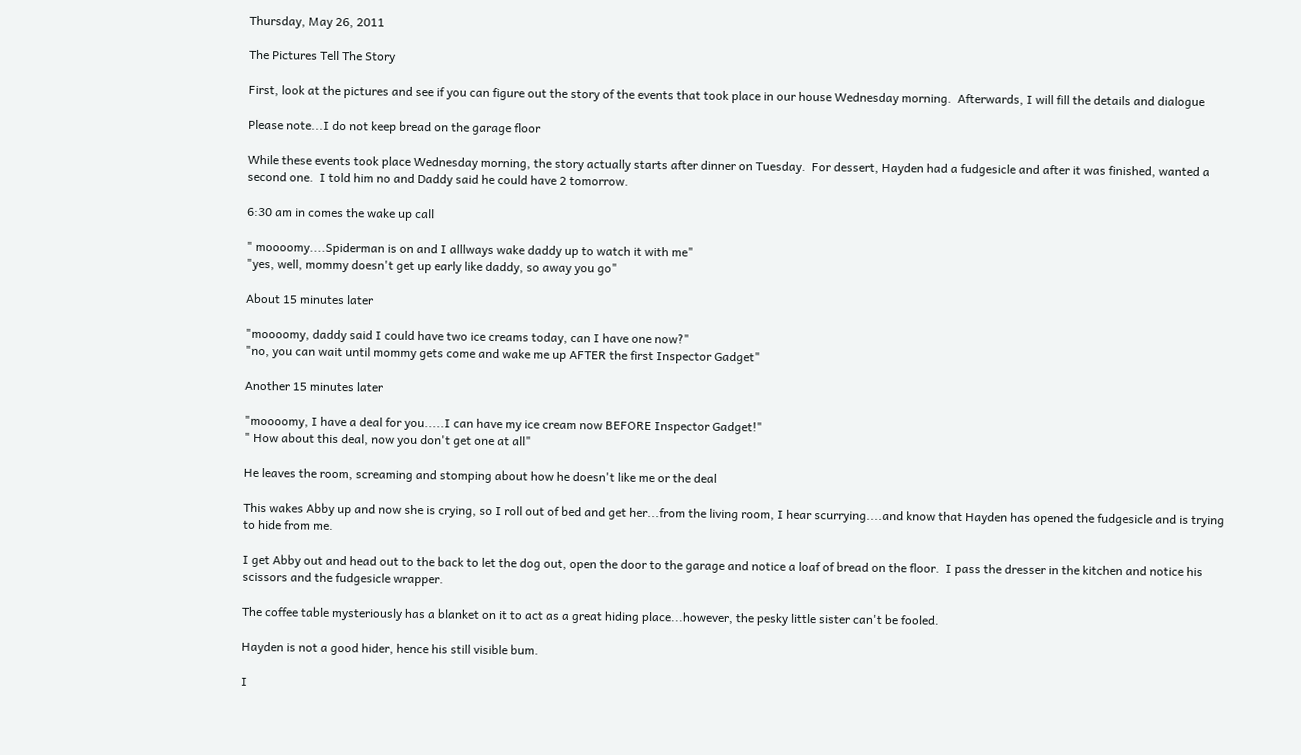Thursday, May 26, 2011

The Pictures Tell The Story

First, look at the pictures and see if you can figure out the story of the events that took place in our house Wednesday morning.  Afterwards, I will fill the details and dialogue

Please note...I do not keep bread on the garage floor

While these events took place Wednesday morning, the story actually starts after dinner on Tuesday.  For dessert, Hayden had a fudgesicle and after it was finished, wanted a second one.  I told him no and Daddy said he could have 2 tomorrow.

6:30 am in comes the wake up call

" moooomy....Spiderman is on and I alllways wake daddy up to watch it with me"
"yes, well, mommy doesn't get up early like daddy, so away you go"

About 15 minutes later

"moooomy, daddy said I could have two ice creams today, can I have one now?"
"no, you can wait until mommy gets come and wake me up AFTER the first Inspector Gadget"

Another 15 minutes later

"moooomy, I have a deal for you.....I can have my ice cream now BEFORE Inspector Gadget!"
" How about this deal, now you don't get one at all"

He leaves the room, screaming and stomping about how he doesn't like me or the deal

This wakes Abby up and now she is crying, so I roll out of bed and get her...from the living room, I hear scurrying....and know that Hayden has opened the fudgesicle and is trying to hide from me.

I get Abby out and head out to the back to let the dog out, open the door to the garage and notice a loaf of bread on the floor.  I pass the dresser in the kitchen and notice his scissors and the fudgesicle wrapper.

The coffee table mysteriously has a blanket on it to act as a great hiding place...however, the pesky little sister can't be fooled.

Hayden is not a good hider, hence his still visible bum.

I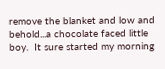remove the blanket and low and behold...a chocolate faced little boy.  It sure started my morning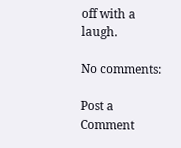off with a laugh.

No comments:

Post a Comment